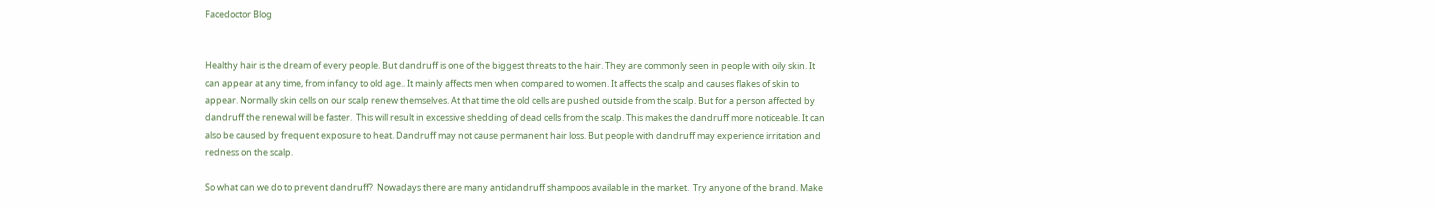Facedoctor Blog


Healthy hair is the dream of every people. But dandruff is one of the biggest threats to the hair. They are commonly seen in people with oily skin. It can appear at any time, from infancy to old age.. It mainly affects men when compared to women. It affects the scalp and causes flakes of skin to appear. Normally skin cells on our scalp renew themselves. At that time the old cells are pushed outside from the scalp. But for a person affected by dandruff the renewal will be faster.  This will result in excessive shedding of dead cells from the scalp. This makes the dandruff more noticeable. It can also be caused by frequent exposure to heat. Dandruff may not cause permanent hair loss. But people with dandruff may experience irritation and redness on the scalp.

So what can we do to prevent dandruff?  Nowadays there are many antidandruff shampoos available in the market.  Try anyone of the brand. Make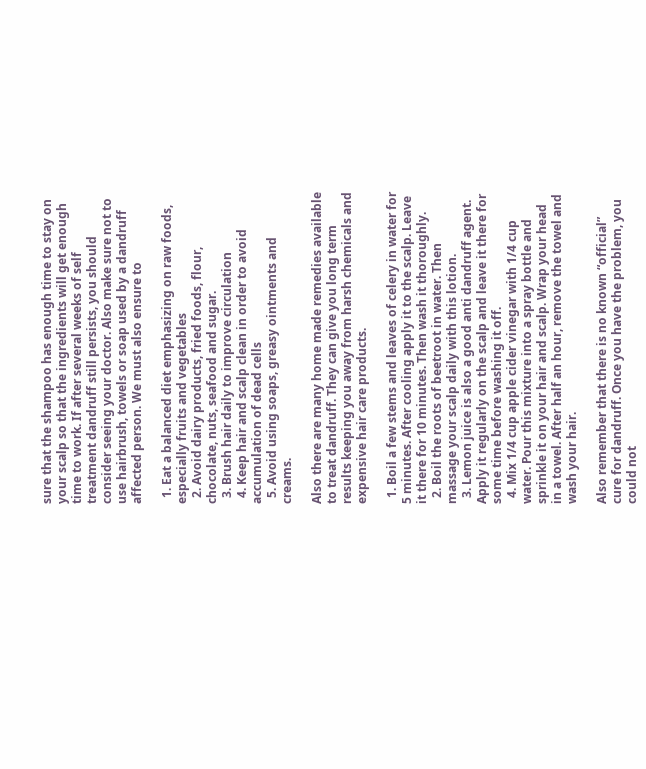sure that the shampoo has enough time to stay on your scalp so that the ingredients will get enough time to work. If after several weeks of self treatment dandruff still persists, you should consider seeing your doctor. Also make sure not to use hairbrush, towels or soap used by a dandruff affected person. We must also ensure to

  1. Eat a balanced diet emphasizing on raw foods, especially fruits and vegetables
  2. Avoid dairy products, fried foods, flour, chocolate, nuts, seafood and sugar.
  3. Brush hair daily to improve circulation
  4. Keep hair and scalp clean in order to avoid accumulation of dead cells
  5. Avoid using soaps, greasy ointments and creams.

Also there are many home made remedies available to treat dandruff. They can give you long term results keeping you away from harsh chemicals and expensive hair care products.

  1. Boil a few stems and leaves of celery in water for 5 minutes. After cooling apply it to the scalp. Leave it there for 10 minutes. Then wash it thoroughly.
  2. Boil the roots of beetroot in water. Then massage your scalp daily with this lotion.
  3. Lemon juice is also a good anti dandruff agent. Apply it regularly on the scalp and leave it there for some time before washing it off.
  4. Mix 1/4 cup apple cider vinegar with 1/4 cup water. Pour this mixture into a spray bottle and sprinkle it on your hair and scalp. Wrap your head in a towel. After half an hour, remove the towel and wash your hair.

Also remember that there is no known “official” cure for dandruff. Once you have the problem, you could not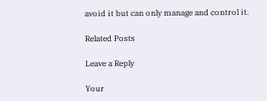avoid it but can only manage and control it.

Related Posts

Leave a Reply

Your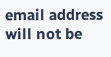email address will not be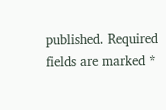published. Required fields are marked *